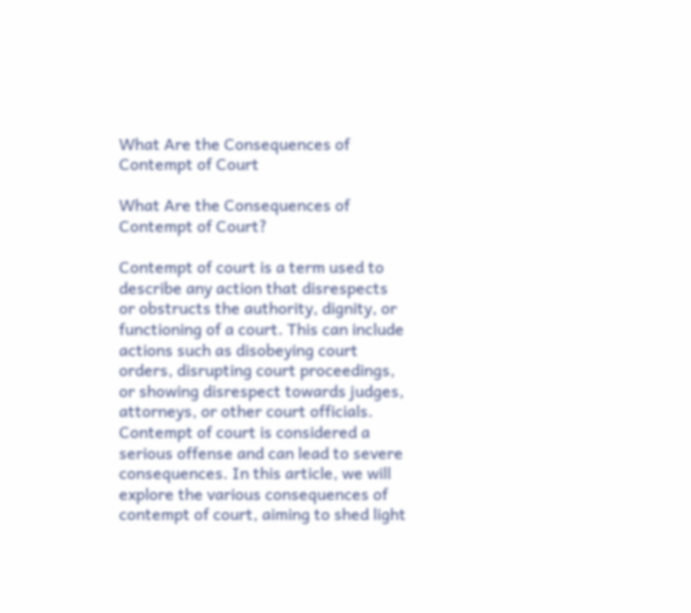What Are the Consequences of Contempt of Court

What Are the Consequences of Contempt of Court?

Contempt of court is a term used to describe any action that disrespects or obstructs the authority, dignity, or functioning of a court. This can include actions such as disobeying court orders, disrupting court proceedings, or showing disrespect towards judges, attorneys, or other court officials. Contempt of court is considered a serious offense and can lead to severe consequences. In this article, we will explore the various consequences of contempt of court, aiming to shed light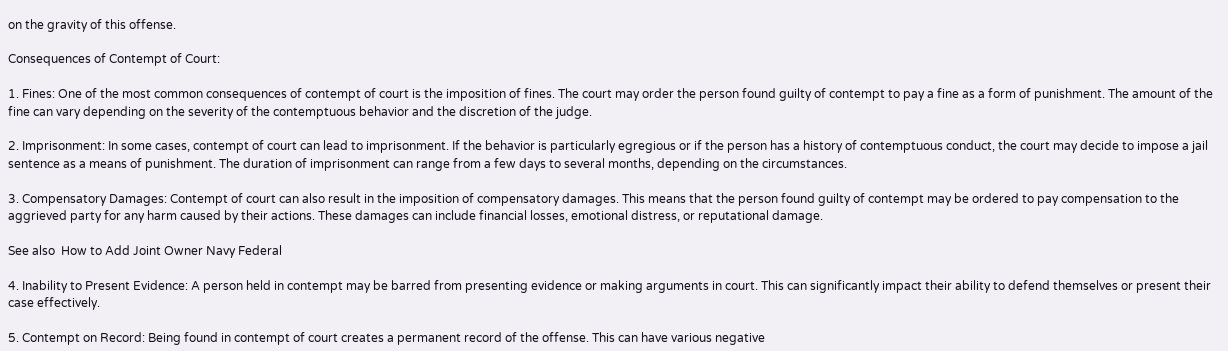on the gravity of this offense.

Consequences of Contempt of Court:

1. Fines: One of the most common consequences of contempt of court is the imposition of fines. The court may order the person found guilty of contempt to pay a fine as a form of punishment. The amount of the fine can vary depending on the severity of the contemptuous behavior and the discretion of the judge.

2. Imprisonment: In some cases, contempt of court can lead to imprisonment. If the behavior is particularly egregious or if the person has a history of contemptuous conduct, the court may decide to impose a jail sentence as a means of punishment. The duration of imprisonment can range from a few days to several months, depending on the circumstances.

3. Compensatory Damages: Contempt of court can also result in the imposition of compensatory damages. This means that the person found guilty of contempt may be ordered to pay compensation to the aggrieved party for any harm caused by their actions. These damages can include financial losses, emotional distress, or reputational damage.

See also  How to Add Joint Owner Navy Federal

4. Inability to Present Evidence: A person held in contempt may be barred from presenting evidence or making arguments in court. This can significantly impact their ability to defend themselves or present their case effectively.

5. Contempt on Record: Being found in contempt of court creates a permanent record of the offense. This can have various negative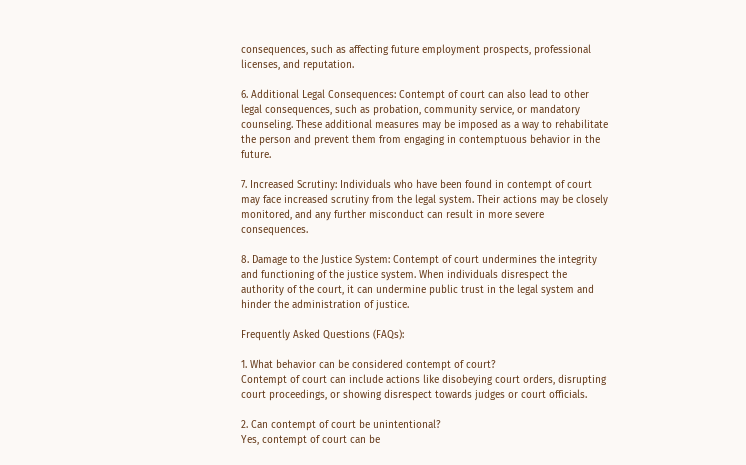consequences, such as affecting future employment prospects, professional licenses, and reputation.

6. Additional Legal Consequences: Contempt of court can also lead to other legal consequences, such as probation, community service, or mandatory counseling. These additional measures may be imposed as a way to rehabilitate the person and prevent them from engaging in contemptuous behavior in the future.

7. Increased Scrutiny: Individuals who have been found in contempt of court may face increased scrutiny from the legal system. Their actions may be closely monitored, and any further misconduct can result in more severe consequences.

8. Damage to the Justice System: Contempt of court undermines the integrity and functioning of the justice system. When individuals disrespect the authority of the court, it can undermine public trust in the legal system and hinder the administration of justice.

Frequently Asked Questions (FAQs):

1. What behavior can be considered contempt of court?
Contempt of court can include actions like disobeying court orders, disrupting court proceedings, or showing disrespect towards judges or court officials.

2. Can contempt of court be unintentional?
Yes, contempt of court can be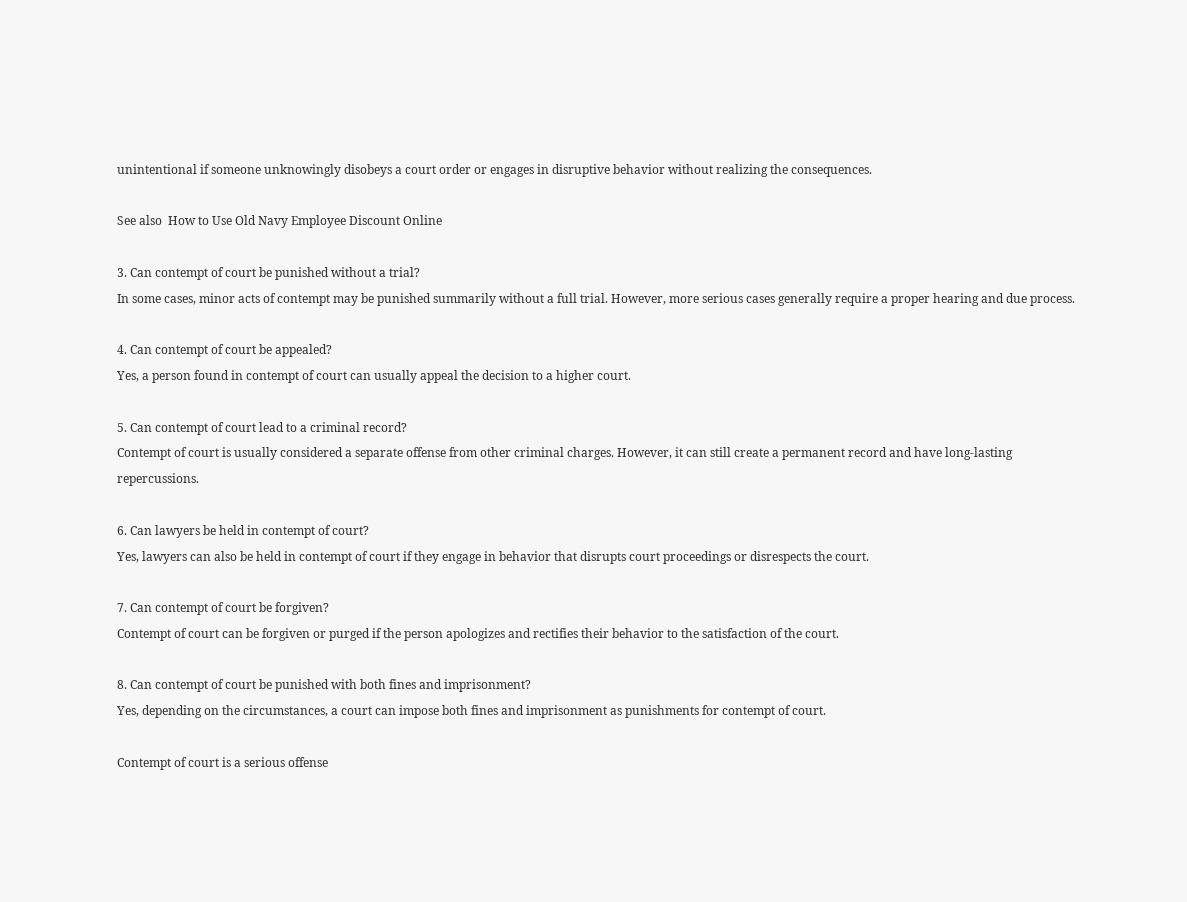unintentional if someone unknowingly disobeys a court order or engages in disruptive behavior without realizing the consequences.

See also  How to Use Old Navy Employee Discount Online

3. Can contempt of court be punished without a trial?
In some cases, minor acts of contempt may be punished summarily without a full trial. However, more serious cases generally require a proper hearing and due process.

4. Can contempt of court be appealed?
Yes, a person found in contempt of court can usually appeal the decision to a higher court.

5. Can contempt of court lead to a criminal record?
Contempt of court is usually considered a separate offense from other criminal charges. However, it can still create a permanent record and have long-lasting repercussions.

6. Can lawyers be held in contempt of court?
Yes, lawyers can also be held in contempt of court if they engage in behavior that disrupts court proceedings or disrespects the court.

7. Can contempt of court be forgiven?
Contempt of court can be forgiven or purged if the person apologizes and rectifies their behavior to the satisfaction of the court.

8. Can contempt of court be punished with both fines and imprisonment?
Yes, depending on the circumstances, a court can impose both fines and imprisonment as punishments for contempt of court.

Contempt of court is a serious offense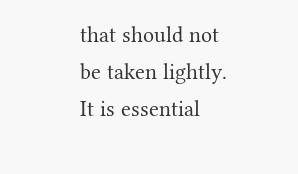that should not be taken lightly. It is essential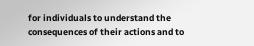for individuals to understand the consequences of their actions and to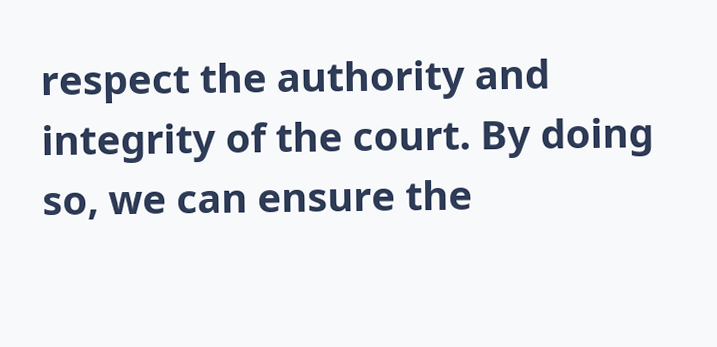respect the authority and integrity of the court. By doing so, we can ensure the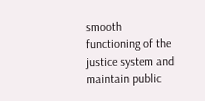smooth functioning of the justice system and maintain public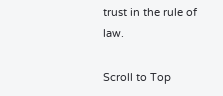trust in the rule of law.

Scroll to Top